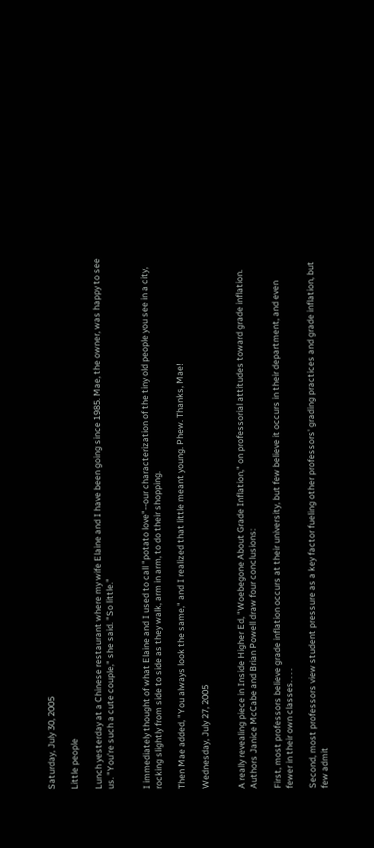Saturday, July 30, 2005

Little people

Lunch yesterday at a Chinese restaurant where my wife Elaine and I have been going since 1985. Mae, the owner, was happy to see us. "You're such a cute couple," she said. "So little."


I immediately thought of what Elaine and I used to call "potato love"--our characterization of the tiny old people you see in a city, rocking slightly from side to side as they walk, arm in arm, to do their shopping.

Then Mae added, "You always look the same," and I realized that little meant young. Phew. Thanks, Mae!

Wednesday, July 27, 2005


A really revealing piece in Inside Higher Ed, "Woebegone About Grade Inflation," on professorial attitudes toward grade inflation. Authors Janice McCabe and Brian Powell draw four conclusions:

First, most professors believe grade inflation occurs at their university, but few believe it occurs in their department, and even fewer in their own classes. . . .

Second, most professors view student pressure as a key factor fueling other professors' grading practices and grade inflation, but few admit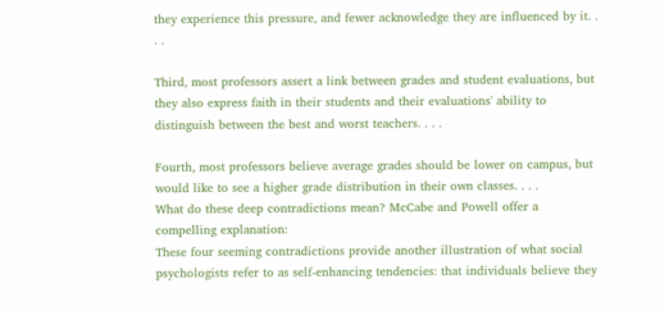they experience this pressure, and fewer acknowledge they are influenced by it. . . .

Third, most professors assert a link between grades and student evaluations, but they also express faith in their students and their evaluations' ability to distinguish between the best and worst teachers. . . .

Fourth, most professors believe average grades should be lower on campus, but would like to see a higher grade distribution in their own classes. . . .
What do these deep contradictions mean? McCabe and Powell offer a compelling explanation:
These four seeming contradictions provide another illustration of what social psychologists refer to as self-enhancing tendencies: that individuals believe they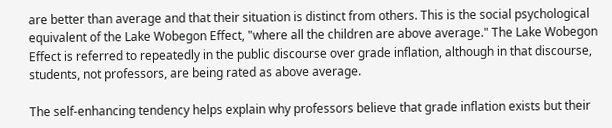are better than average and that their situation is distinct from others. This is the social psychological equivalent of the Lake Wobegon Effect, "where all the children are above average." The Lake Wobegon Effect is referred to repeatedly in the public discourse over grade inflation, although in that discourse, students, not professors, are being rated as above average.

The self-enhancing tendency helps explain why professors believe that grade inflation exists but their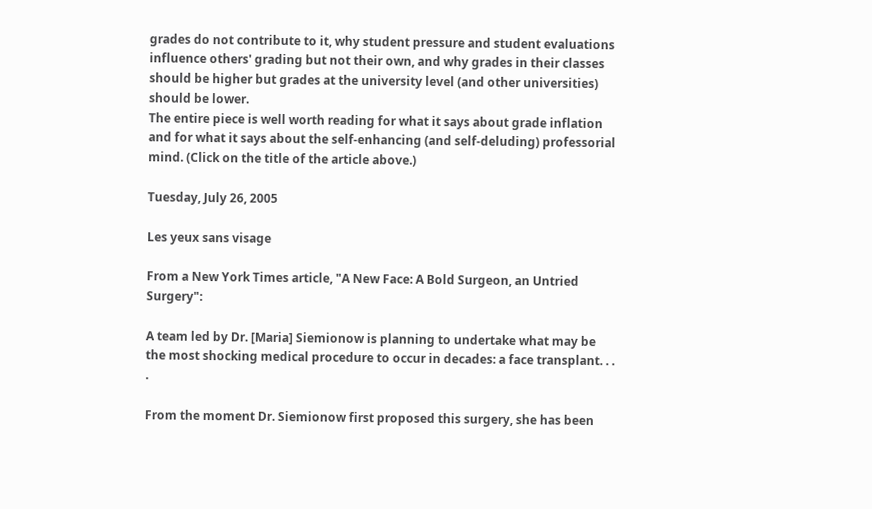grades do not contribute to it, why student pressure and student evaluations influence others' grading but not their own, and why grades in their classes should be higher but grades at the university level (and other universities) should be lower.
The entire piece is well worth reading for what it says about grade inflation and for what it says about the self-enhancing (and self-deluding) professorial mind. (Click on the title of the article above.)

Tuesday, July 26, 2005

Les yeux sans visage

From a New York Times article, "A New Face: A Bold Surgeon, an Untried Surgery":

A team led by Dr. [Maria] Siemionow is planning to undertake what may be the most shocking medical procedure to occur in decades: a face transplant. . . .

From the moment Dr. Siemionow first proposed this surgery, she has been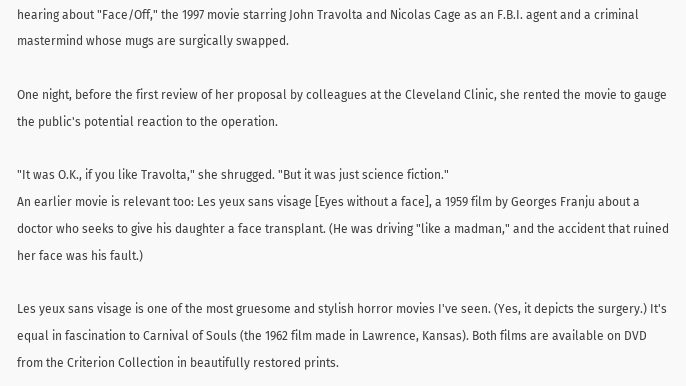hearing about "Face/Off," the 1997 movie starring John Travolta and Nicolas Cage as an F.B.I. agent and a criminal mastermind whose mugs are surgically swapped.

One night, before the first review of her proposal by colleagues at the Cleveland Clinic, she rented the movie to gauge the public's potential reaction to the operation.

"It was O.K., if you like Travolta," she shrugged. "But it was just science fiction."
An earlier movie is relevant too: Les yeux sans visage [Eyes without a face], a 1959 film by Georges Franju about a doctor who seeks to give his daughter a face transplant. (He was driving "like a madman," and the accident that ruined her face was his fault.)

Les yeux sans visage is one of the most gruesome and stylish horror movies I've seen. (Yes, it depicts the surgery.) It's equal in fascination to Carnival of Souls (the 1962 film made in Lawrence, Kansas). Both films are available on DVD from the Criterion Collection in beautifully restored prints.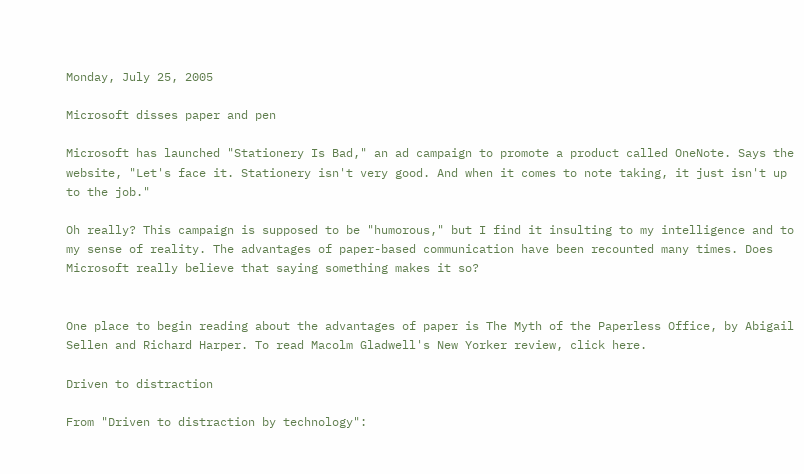Monday, July 25, 2005

Microsoft disses paper and pen

Microsoft has launched "Stationery Is Bad," an ad campaign to promote a product called OneNote. Says the website, "Let's face it. Stationery isn't very good. And when it comes to note taking, it just isn't up to the job."

Oh really? This campaign is supposed to be "humorous," but I find it insulting to my intelligence and to my sense of reality. The advantages of paper-based communication have been recounted many times. Does Microsoft really believe that saying something makes it so?


One place to begin reading about the advantages of paper is The Myth of the Paperless Office, by Abigail Sellen and Richard Harper. To read Macolm Gladwell's New Yorker review, click here.

Driven to distraction

From "Driven to distraction by technology":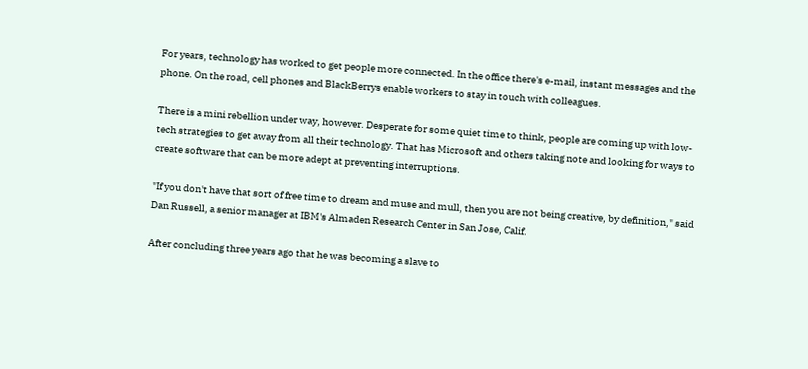For years, technology has worked to get people more connected. In the office there's e-mail, instant messages and the phone. On the road, cell phones and BlackBerrys enable workers to stay in touch with colleagues.

There is a mini rebellion under way, however. Desperate for some quiet time to think, people are coming up with low-tech strategies to get away from all their technology. That has Microsoft and others taking note and looking for ways to create software that can be more adept at preventing interruptions.

"If you don't have that sort of free time to dream and muse and mull, then you are not being creative, by definition," said Dan Russell, a senior manager at IBM's Almaden Research Center in San Jose, Calif.

After concluding three years ago that he was becoming a slave to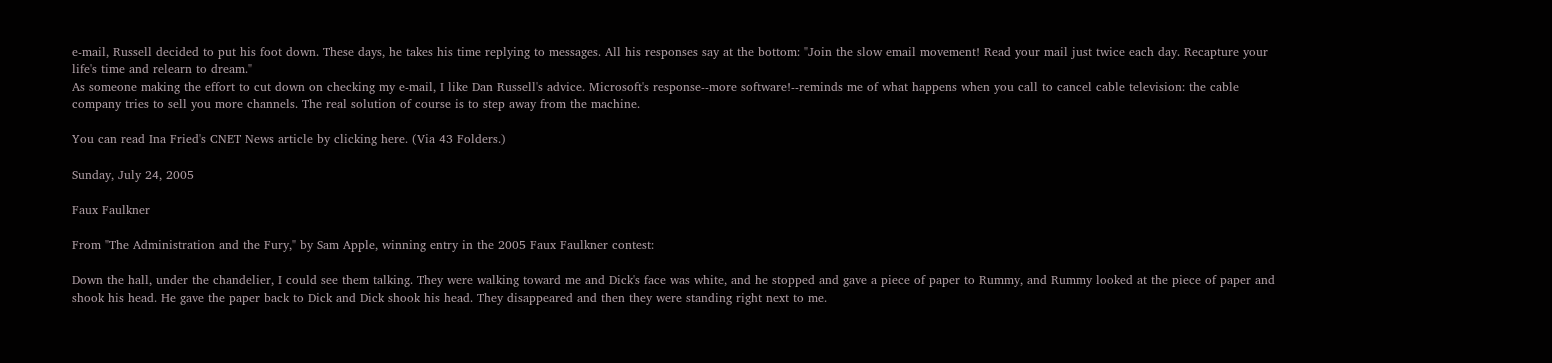e-mail, Russell decided to put his foot down. These days, he takes his time replying to messages. All his responses say at the bottom: "Join the slow email movement! Read your mail just twice each day. Recapture your life's time and relearn to dream."
As someone making the effort to cut down on checking my e-mail, I like Dan Russell's advice. Microsoft's response--more software!--reminds me of what happens when you call to cancel cable television: the cable company tries to sell you more channels. The real solution of course is to step away from the machine.

You can read Ina Fried's CNET News article by clicking here. (Via 43 Folders.)

Sunday, July 24, 2005

Faux Faulkner

From "The Administration and the Fury," by Sam Apple, winning entry in the 2005 Faux Faulkner contest:

Down the hall, under the chandelier, I could see them talking. They were walking toward me and Dick's face was white, and he stopped and gave a piece of paper to Rummy, and Rummy looked at the piece of paper and shook his head. He gave the paper back to Dick and Dick shook his head. They disappeared and then they were standing right next to me.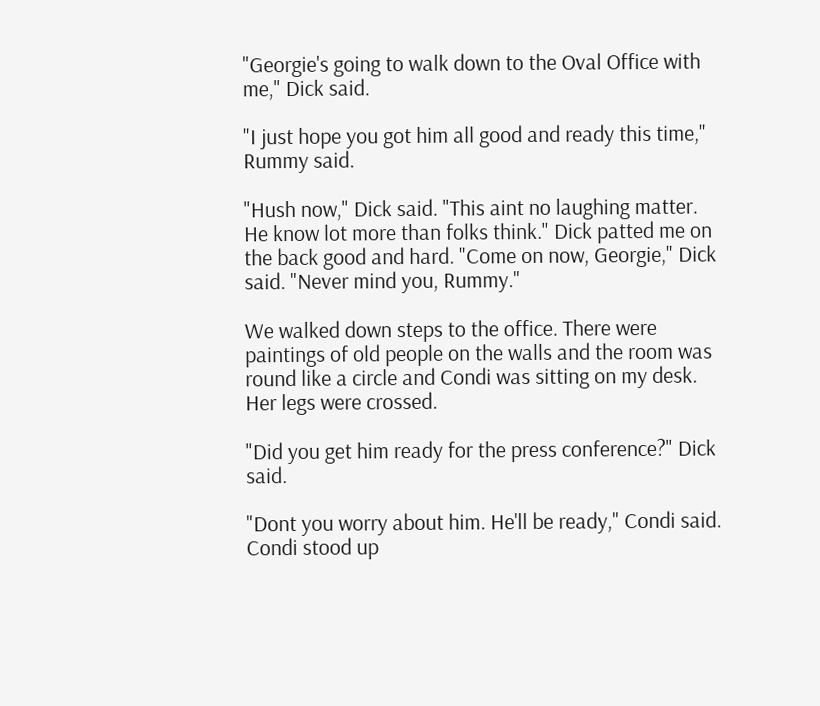"Georgie's going to walk down to the Oval Office with me," Dick said.

"I just hope you got him all good and ready this time," Rummy said.

"Hush now," Dick said. "This aint no laughing matter. He know lot more than folks think." Dick patted me on the back good and hard. "Come on now, Georgie," Dick said. "Never mind you, Rummy."

We walked down steps to the office. There were paintings of old people on the walls and the room was round like a circle and Condi was sitting on my desk. Her legs were crossed.

"Did you get him ready for the press conference?" Dick said.

"Dont you worry about him. He'll be ready," Condi said. Condi stood up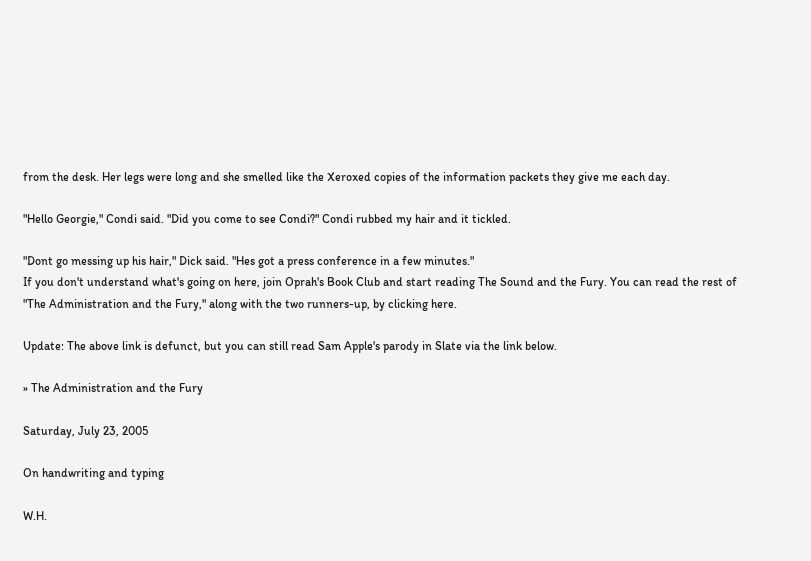from the desk. Her legs were long and she smelled like the Xeroxed copies of the information packets they give me each day.

"Hello Georgie," Condi said. "Did you come to see Condi?" Condi rubbed my hair and it tickled.

"Dont go messing up his hair," Dick said. "Hes got a press conference in a few minutes."
If you don't understand what's going on here, join Oprah's Book Club and start reading The Sound and the Fury. You can read the rest of "The Administration and the Fury," along with the two runners-up, by clicking here.

Update: The above link is defunct, but you can still read Sam Apple's parody in Slate via the link below.

» The Administration and the Fury

Saturday, July 23, 2005

On handwriting and typing

W.H.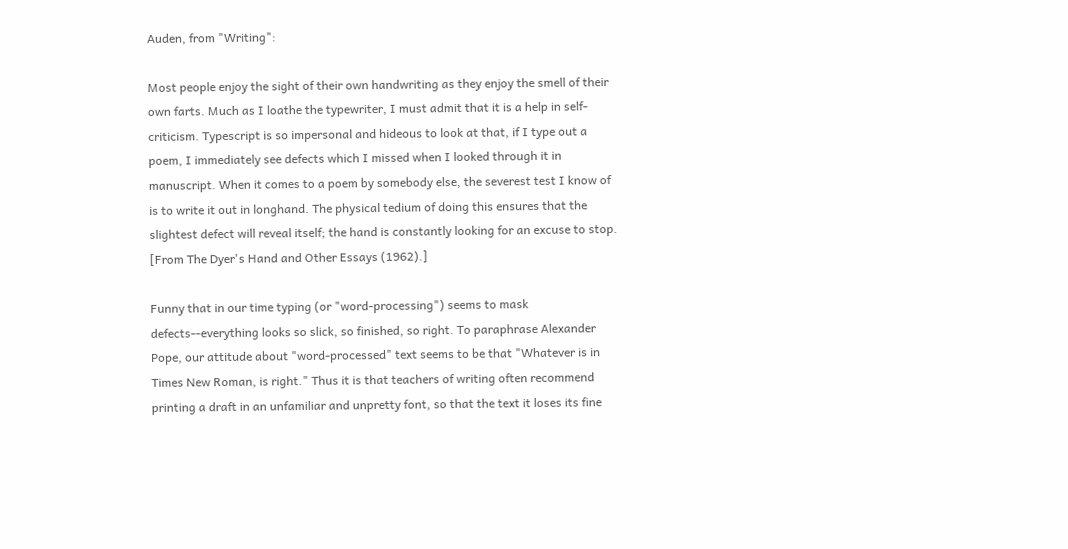Auden, from "Writing":

Most people enjoy the sight of their own handwriting as they enjoy the smell of their own farts. Much as I loathe the typewriter, I must admit that it is a help in self-criticism. Typescript is so impersonal and hideous to look at that, if I type out a poem, I immediately see defects which I missed when I looked through it in manuscript. When it comes to a poem by somebody else, the severest test I know of is to write it out in longhand. The physical tedium of doing this ensures that the slightest defect will reveal itself; the hand is constantly looking for an excuse to stop.
[From The Dyer's Hand and Other Essays (1962).]

Funny that in our time typing (or "word-processing") seems to mask defects--everything looks so slick, so finished, so right. To paraphrase Alexander Pope, our attitude about "word-processed" text seems to be that "Whatever is in Times New Roman, is right." Thus it is that teachers of writing often recommend printing a draft in an unfamiliar and unpretty font, so that the text it loses its fine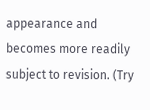appearance and becomes more readily subject to revision. (Try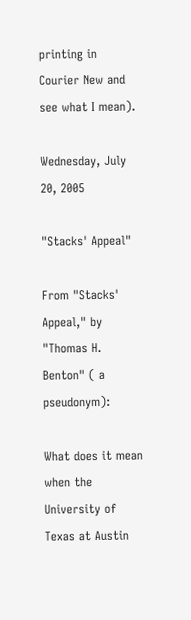printing in Courier New and see what I mean).

Wednesday, July 20, 2005

"Stacks' Appeal"

From "Stacks' Appeal," by "Thomas H. Benton" ( a pseudonym):

What does it mean when the University of Texas at Austin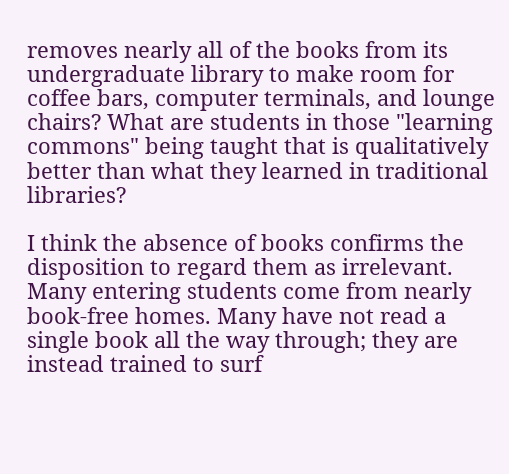removes nearly all of the books from its undergraduate library to make room for coffee bars, computer terminals, and lounge chairs? What are students in those "learning commons" being taught that is qualitatively better than what they learned in traditional libraries?

I think the absence of books confirms the disposition to regard them as irrelevant. Many entering students come from nearly book-free homes. Many have not read a single book all the way through; they are instead trained to surf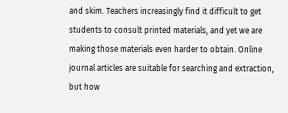and skim. Teachers increasingly find it difficult to get students to consult printed materials, and yet we are making those materials even harder to obtain. Online journal articles are suitable for searching and extraction, but how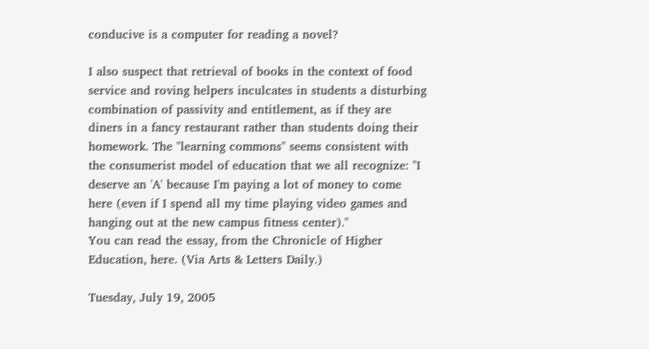conducive is a computer for reading a novel?

I also suspect that retrieval of books in the context of food service and roving helpers inculcates in students a disturbing combination of passivity and entitlement, as if they are diners in a fancy restaurant rather than students doing their homework. The "learning commons" seems consistent with the consumerist model of education that we all recognize: "I deserve an 'A' because I'm paying a lot of money to come here (even if I spend all my time playing video games and hanging out at the new campus fitness center)."
You can read the essay, from the Chronicle of Higher Education, here. (Via Arts & Letters Daily.)

Tuesday, July 19, 2005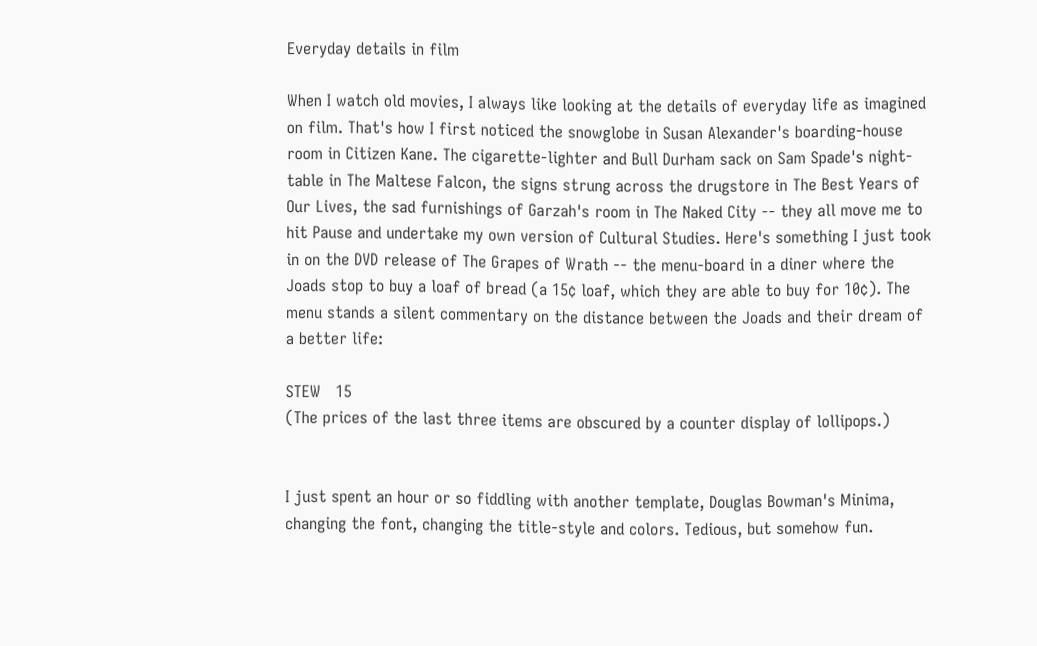Everyday details in film

When I watch old movies, I always like looking at the details of everyday life as imagined on film. That's how I first noticed the snowglobe in Susan Alexander's boarding-house room in Citizen Kane. The cigarette-lighter and Bull Durham sack on Sam Spade's night-table in The Maltese Falcon, the signs strung across the drugstore in The Best Years of Our Lives, the sad furnishings of Garzah's room in The Naked City -- they all move me to hit Pause and undertake my own version of Cultural Studies. Here's something I just took in on the DVD release of The Grapes of Wrath -- the menu-board in a diner where the Joads stop to buy a loaf of bread (a 15¢ loaf, which they are able to buy for 10¢). The menu stands a silent commentary on the distance between the Joads and their dream of a better life:

STEW   15
(The prices of the last three items are obscured by a counter display of lollipops.)


I just spent an hour or so fiddling with another template, Douglas Bowman's Minima, changing the font, changing the title-style and colors. Tedious, but somehow fun.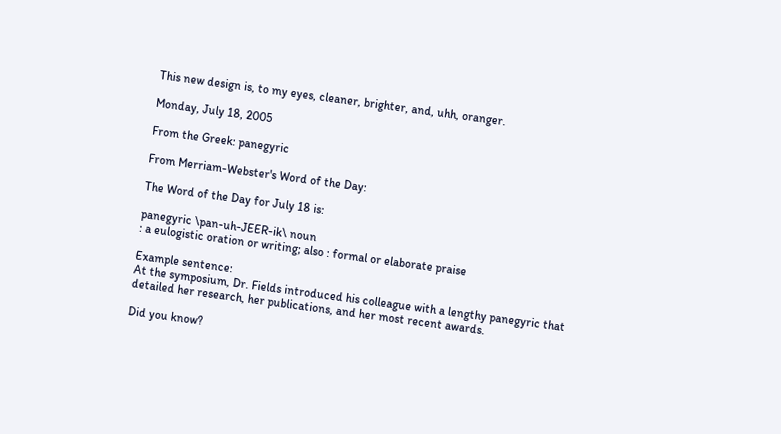This new design is, to my eyes, cleaner, brighter, and, uhh, oranger.

Monday, July 18, 2005

From the Greek: panegyric

From Merriam-Webster's Word of the Day:

The Word of the Day for July 18 is:

panegyric \pan-uh-JEER-ik\ noun
: a eulogistic oration or writing; also : formal or elaborate praise

Example sentence:
At the symposium, Dr. Fields introduced his colleague with a lengthy panegyric that detailed her research, her publications, and her most recent awards.

Did you know?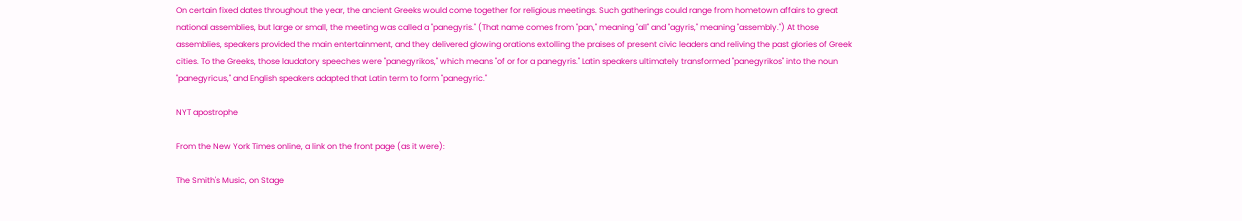On certain fixed dates throughout the year, the ancient Greeks would come together for religious meetings. Such gatherings could range from hometown affairs to great national assemblies, but large or small, the meeting was called a "panegyris." (That name comes from "pan," meaning "all" and "agyris," meaning "assembly.") At those assemblies, speakers provided the main entertainment, and they delivered glowing orations extolling the praises of present civic leaders and reliving the past glories of Greek cities. To the Greeks, those laudatory speeches were "panegyrikos," which means "of or for a panegyris." Latin speakers ultimately transformed "panegyrikos" into the noun "panegyricus," and English speakers adapted that Latin term to form "panegyric."

NYT apostrophe

From the New York Times online, a link on the front page (as it were):

The Smith's Music, on Stage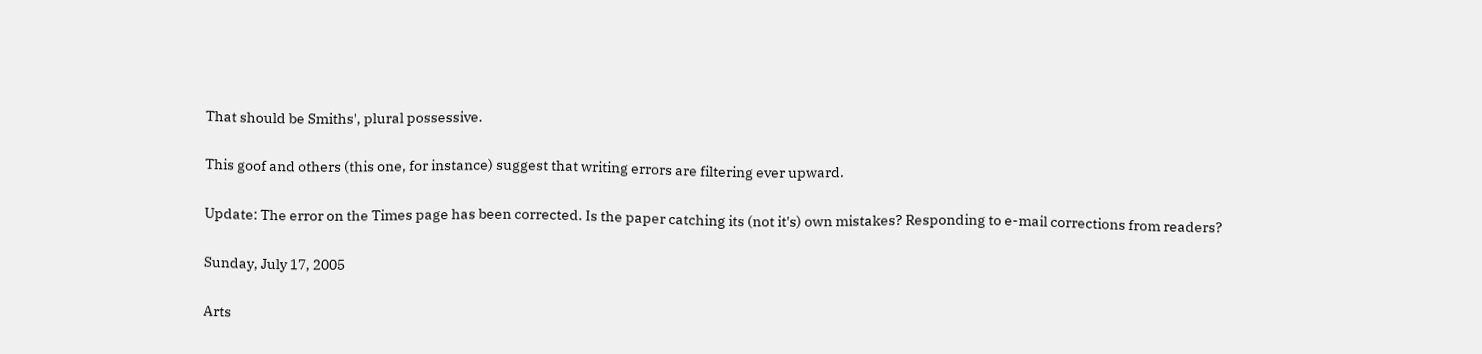That should be Smiths', plural possessive.

This goof and others (this one, for instance) suggest that writing errors are filtering ever upward.

Update: The error on the Times page has been corrected. Is the paper catching its (not it's) own mistakes? Responding to e-mail corrections from readers?

Sunday, July 17, 2005

Arts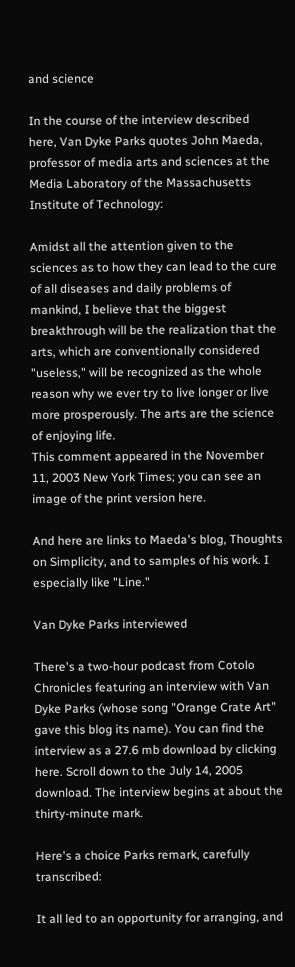and science

In the course of the interview described here, Van Dyke Parks quotes John Maeda, professor of media arts and sciences at the Media Laboratory of the Massachusetts Institute of Technology:

Amidst all the attention given to the sciences as to how they can lead to the cure of all diseases and daily problems of mankind, I believe that the biggest breakthrough will be the realization that the arts, which are conventionally considered "useless," will be recognized as the whole reason why we ever try to live longer or live more prosperously. The arts are the science of enjoying life.
This comment appeared in the November 11, 2003 New York Times; you can see an image of the print version here.

And here are links to Maeda's blog, Thoughts on Simplicity, and to samples of his work. I especially like "Line."

Van Dyke Parks interviewed

There's a two-hour podcast from Cotolo Chronicles featuring an interview with Van Dyke Parks (whose song "Orange Crate Art" gave this blog its name). You can find the interview as a 27.6 mb download by clicking here. Scroll down to the July 14, 2005 download. The interview begins at about the thirty-minute mark.

Here's a choice Parks remark, carefully transcribed:

It all led to an opportunity for arranging, and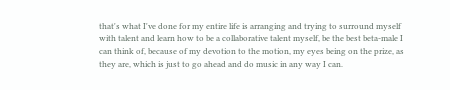that's what I've done for my entire life is arranging and trying to surround myself with talent and learn how to be a collaborative talent myself, be the best beta-male I can think of, because of my devotion to the motion, my eyes being on the prize, as they are, which is just to go ahead and do music in any way I can.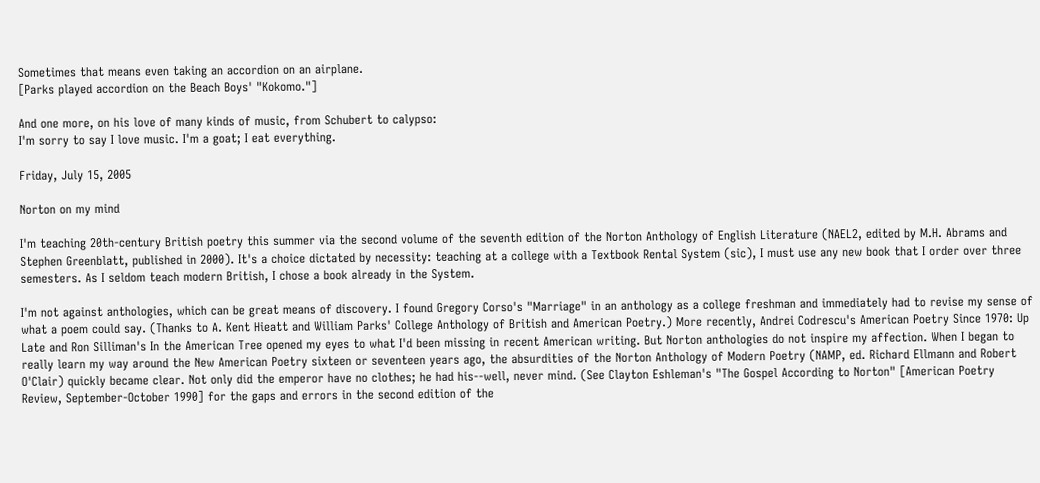Sometimes that means even taking an accordion on an airplane.
[Parks played accordion on the Beach Boys' "Kokomo."]

And one more, on his love of many kinds of music, from Schubert to calypso:
I'm sorry to say I love music. I'm a goat; I eat everything.

Friday, July 15, 2005

Norton on my mind

I'm teaching 20th-century British poetry this summer via the second volume of the seventh edition of the Norton Anthology of English Literature (NAEL2, edited by M.H. Abrams and Stephen Greenblatt, published in 2000). It's a choice dictated by necessity: teaching at a college with a Textbook Rental System (sic), I must use any new book that I order over three semesters. As I seldom teach modern British, I chose a book already in the System.

I'm not against anthologies, which can be great means of discovery. I found Gregory Corso's "Marriage" in an anthology as a college freshman and immediately had to revise my sense of what a poem could say. (Thanks to A. Kent Hieatt and William Parks' College Anthology of British and American Poetry.) More recently, Andrei Codrescu's American Poetry Since 1970: Up Late and Ron Silliman's In the American Tree opened my eyes to what I'd been missing in recent American writing. But Norton anthologies do not inspire my affection. When I began to really learn my way around the New American Poetry sixteen or seventeen years ago, the absurdities of the Norton Anthology of Modern Poetry (NAMP, ed. Richard Ellmann and Robert O'Clair) quickly became clear. Not only did the emperor have no clothes; he had his--well, never mind. (See Clayton Eshleman's "The Gospel According to Norton" [American Poetry Review, September-October 1990] for the gaps and errors in the second edition of the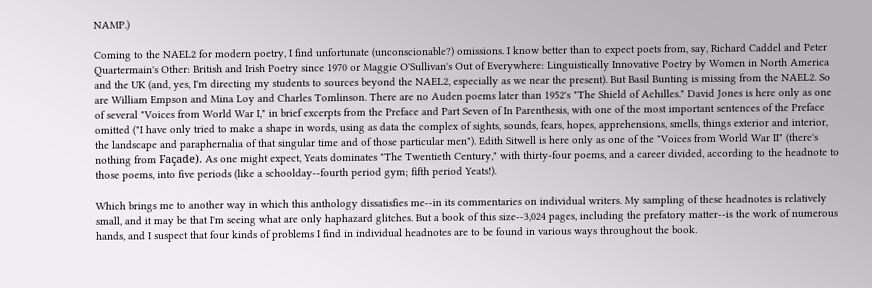NAMP.)

Coming to the NAEL2 for modern poetry, I find unfortunate (unconscionable?) omissions. I know better than to expect poets from, say, Richard Caddel and Peter Quartermain's Other: British and Irish Poetry since 1970 or Maggie O'Sullivan's Out of Everywhere: Linguistically Innovative Poetry by Women in North America and the UK (and, yes, I'm directing my students to sources beyond the NAEL2, especially as we near the present). But Basil Bunting is missing from the NAEL2. So are William Empson and Mina Loy and Charles Tomlinson. There are no Auden poems later than 1952's "The Shield of Achilles." David Jones is here only as one of several "Voices from World War I," in brief excerpts from the Preface and Part Seven of In Parenthesis, with one of the most important sentences of the Preface omitted ("I have only tried to make a shape in words, using as data the complex of sights, sounds, fears, hopes, apprehensions, smells, things exterior and interior, the landscape and paraphernalia of that singular time and of those particular men"). Edith Sitwell is here only as one of the "Voices from World War II" (there's nothing from Façade). As one might expect, Yeats dominates "The Twentieth Century," with thirty-four poems, and a career divided, according to the headnote to those poems, into five periods (like a schoolday--fourth period gym; fifth period Yeats!).

Which brings me to another way in which this anthology dissatisfies me--in its commentaries on individual writers. My sampling of these headnotes is relatively small, and it may be that I'm seeing what are only haphazard glitches. But a book of this size--3,024 pages, including the prefatory matter--is the work of numerous hands, and I suspect that four kinds of problems I find in individual headnotes are to be found in various ways throughout the book.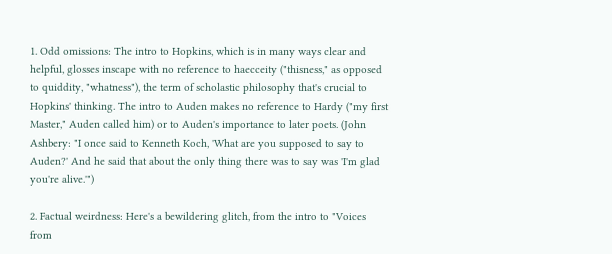1. Odd omissions: The intro to Hopkins, which is in many ways clear and helpful, glosses inscape with no reference to haecceity ("thisness," as opposed to quiddity, "whatness"), the term of scholastic philosophy that's crucial to Hopkins' thinking. The intro to Auden makes no reference to Hardy ("my first Master," Auden called him) or to Auden's importance to later poets. (John Ashbery: "I once said to Kenneth Koch, 'What are you supposed to say to Auden?' And he said that about the only thing there was to say was 'I'm glad you're alive.'")

2. Factual weirdness: Here's a bewildering glitch, from the intro to "Voices from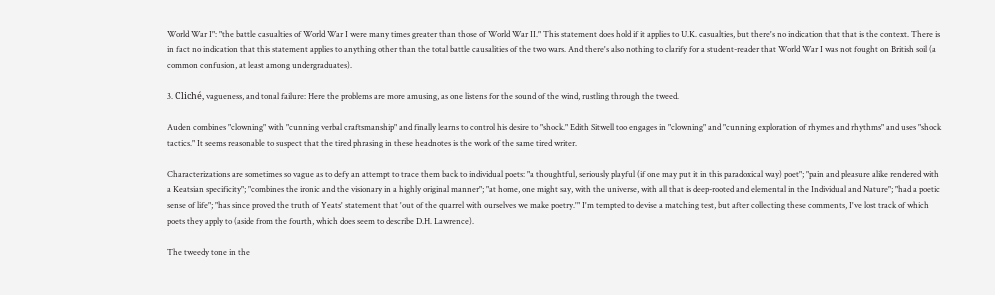World War I": "the battle casualties of World War I were many times greater than those of World War II." This statement does hold if it applies to U.K. casualties, but there's no indication that that is the context. There is in fact no indication that this statement applies to anything other than the total battle causalities of the two wars. And there's also nothing to clarify for a student-reader that World War I was not fought on British soil (a common confusion, at least among undergraduates).

3. Cliché, vagueness, and tonal failure: Here the problems are more amusing, as one listens for the sound of the wind, rustling through the tweed.

Auden combines "clowning" with "cunning verbal craftsmanship" and finally learns to control his desire to "shock." Edith Sitwell too engages in "clowning" and "cunning exploration of rhymes and rhythms" and uses "shock tactics." It seems reasonable to suspect that the tired phrasing in these headnotes is the work of the same tired writer.

Characterizations are sometimes so vague as to defy an attempt to trace them back to individual poets: "a thoughtful, seriously playful (if one may put it in this paradoxical way) poet"; "pain and pleasure alike rendered with a Keatsian specificity"; "combines the ironic and the visionary in a highly original manner"; "at home, one might say, with the universe, with all that is deep-rooted and elemental in the Individual and Nature"; "had a poetic sense of life"; "has since proved the truth of Yeats' statement that 'out of the quarrel with ourselves we make poetry.'" I'm tempted to devise a matching test, but after collecting these comments, I've lost track of which poets they apply to (aside from the fourth, which does seem to describe D.H. Lawrence).

The tweedy tone in the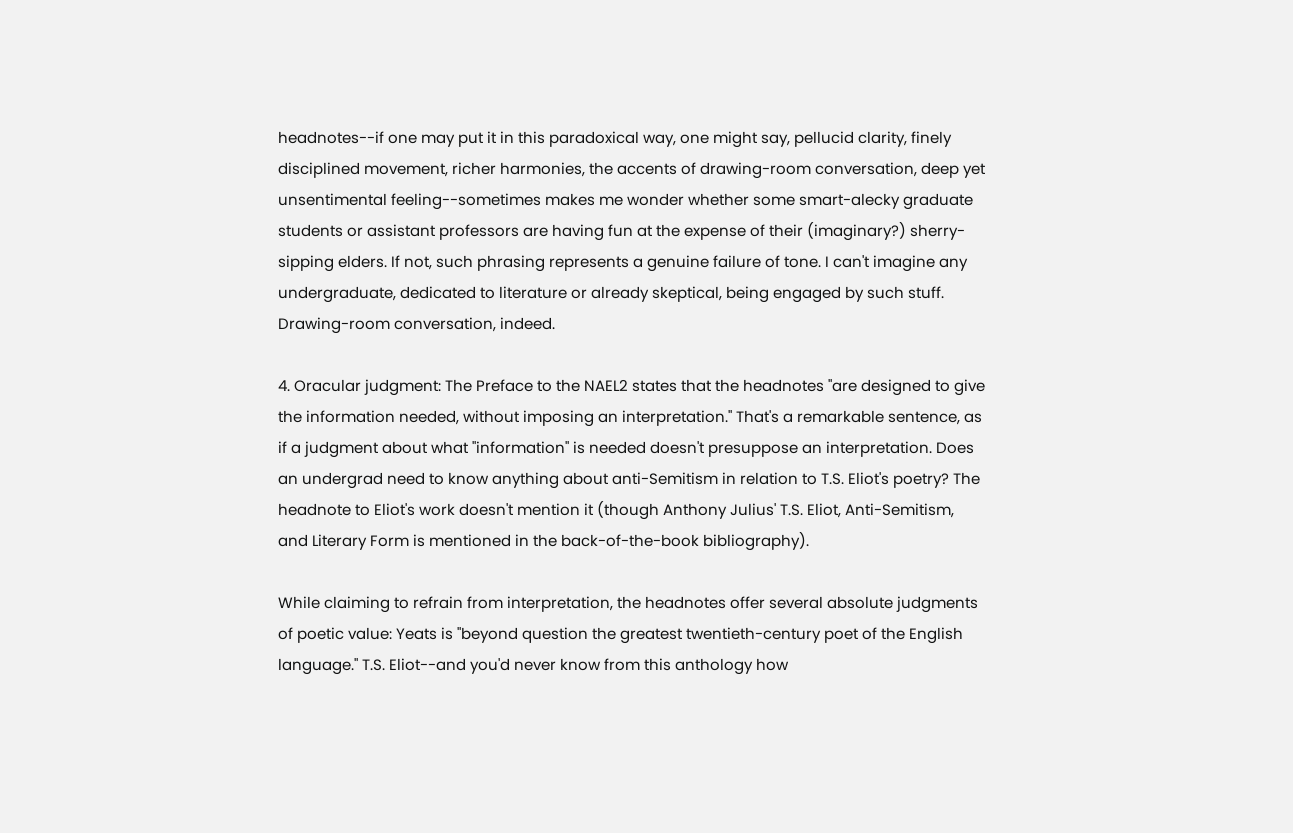headnotes--if one may put it in this paradoxical way, one might say, pellucid clarity, finely disciplined movement, richer harmonies, the accents of drawing-room conversation, deep yet unsentimental feeling--sometimes makes me wonder whether some smart-alecky graduate students or assistant professors are having fun at the expense of their (imaginary?) sherry-sipping elders. If not, such phrasing represents a genuine failure of tone. I can't imagine any undergraduate, dedicated to literature or already skeptical, being engaged by such stuff. Drawing-room conversation, indeed.

4. Oracular judgment: The Preface to the NAEL2 states that the headnotes "are designed to give the information needed, without imposing an interpretation." That's a remarkable sentence, as if a judgment about what "information" is needed doesn't presuppose an interpretation. Does an undergrad need to know anything about anti-Semitism in relation to T.S. Eliot's poetry? The headnote to Eliot's work doesn't mention it (though Anthony Julius' T.S. Eliot, Anti-Semitism, and Literary Form is mentioned in the back-of-the-book bibliography).

While claiming to refrain from interpretation, the headnotes offer several absolute judgments of poetic value: Yeats is "beyond question the greatest twentieth-century poet of the English language." T.S. Eliot--and you'd never know from this anthology how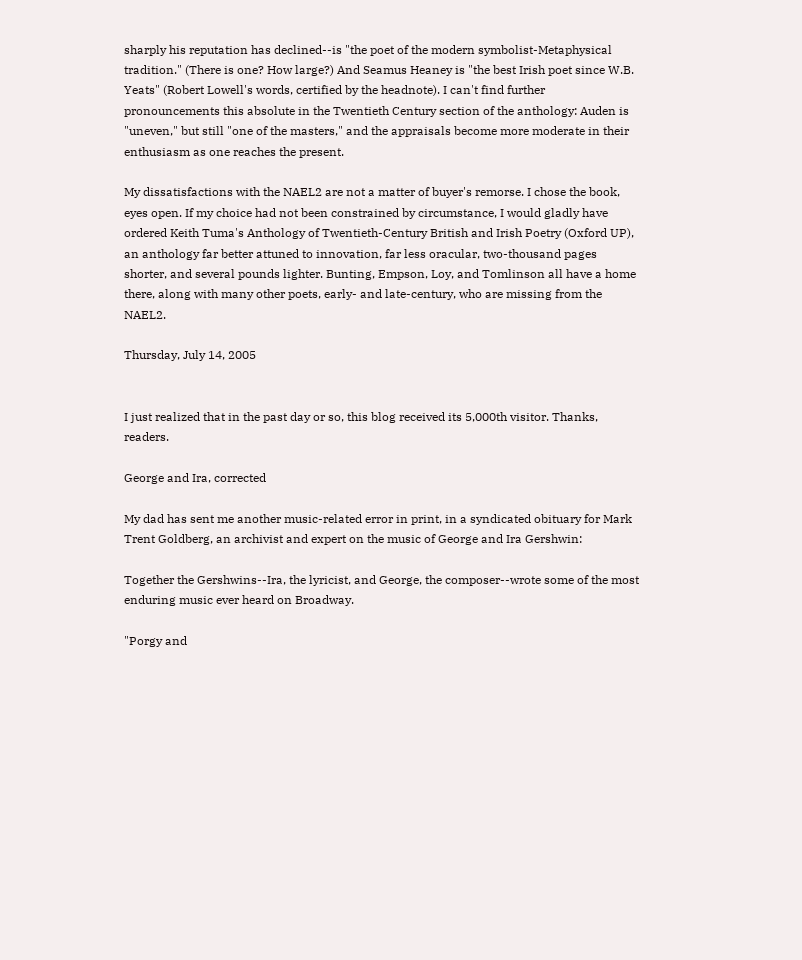sharply his reputation has declined--is "the poet of the modern symbolist-Metaphysical tradition." (There is one? How large?) And Seamus Heaney is "the best Irish poet since W.B. Yeats" (Robert Lowell's words, certified by the headnote). I can't find further pronouncements this absolute in the Twentieth Century section of the anthology: Auden is "uneven," but still "one of the masters," and the appraisals become more moderate in their enthusiasm as one reaches the present.

My dissatisfactions with the NAEL2 are not a matter of buyer's remorse. I chose the book, eyes open. If my choice had not been constrained by circumstance, I would gladly have ordered Keith Tuma's Anthology of Twentieth-Century British and Irish Poetry (Oxford UP), an anthology far better attuned to innovation, far less oracular, two-thousand pages shorter, and several pounds lighter. Bunting, Empson, Loy, and Tomlinson all have a home there, along with many other poets, early- and late-century, who are missing from the NAEL2.

Thursday, July 14, 2005


I just realized that in the past day or so, this blog received its 5,000th visitor. Thanks, readers.

George and Ira, corrected

My dad has sent me another music-related error in print, in a syndicated obituary for Mark Trent Goldberg, an archivist and expert on the music of George and Ira Gershwin:

Together the Gershwins--Ira, the lyricist, and George, the composer--wrote some of the most enduring music ever heard on Broadway.

"Porgy and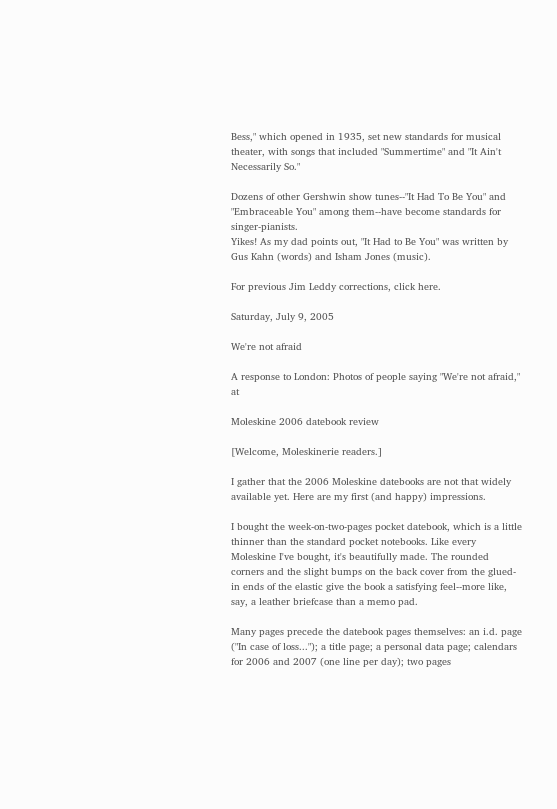Bess," which opened in 1935, set new standards for musical theater, with songs that included "Summertime" and "It Ain't Necessarily So."

Dozens of other Gershwin show tunes--"It Had To Be You" and "Embraceable You" among them--have become standards for singer-pianists.
Yikes! As my dad points out, "It Had to Be You" was written by Gus Kahn (words) and Isham Jones (music).

For previous Jim Leddy corrections, click here.

Saturday, July 9, 2005

We're not afraid

A response to London: Photos of people saying "We're not afraid," at

Moleskine 2006 datebook review

[Welcome, Moleskinerie readers.]

I gather that the 2006 Moleskine datebooks are not that widely available yet. Here are my first (and happy) impressions.

I bought the week-on-two-pages pocket datebook, which is a little thinner than the standard pocket notebooks. Like every Moleskine I've bought, it's beautifully made. The rounded corners and the slight bumps on the back cover from the glued-in ends of the elastic give the book a satisfying feel--more like, say, a leather briefcase than a memo pad.

Many pages precede the datebook pages themselves: an i.d. page ("In case of loss..."); a title page; a personal data page; calendars for 2006 and 2007 (one line per day); two pages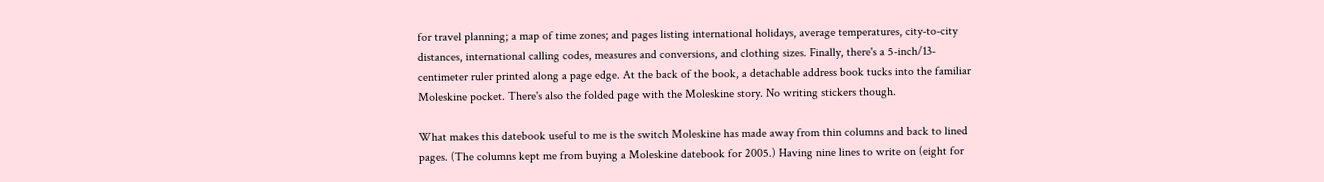for travel planning; a map of time zones; and pages listing international holidays, average temperatures, city-to-city distances, international calling codes, measures and conversions, and clothing sizes. Finally, there's a 5-inch/13-centimeter ruler printed along a page edge. At the back of the book, a detachable address book tucks into the familiar Moleskine pocket. There's also the folded page with the Moleskine story. No writing stickers though.

What makes this datebook useful to me is the switch Moleskine has made away from thin columns and back to lined pages. (The columns kept me from buying a Moleskine datebook for 2005.) Having nine lines to write on (eight for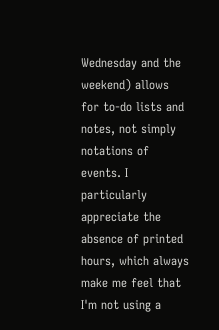Wednesday and the weekend) allows for to-do lists and notes, not simply notations of events. I particularly appreciate the absence of printed hours, which always make me feel that I'm not using a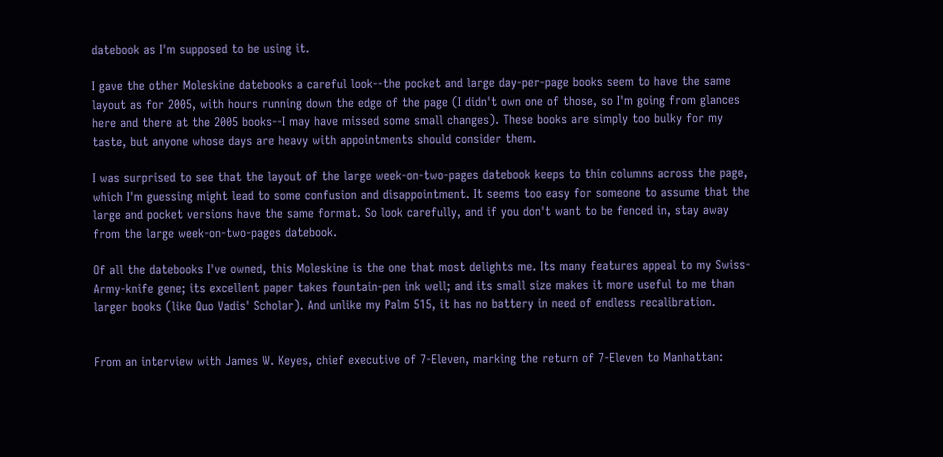datebook as I'm supposed to be using it.

I gave the other Moleskine datebooks a careful look--the pocket and large day-per-page books seem to have the same layout as for 2005, with hours running down the edge of the page (I didn't own one of those, so I'm going from glances here and there at the 2005 books--I may have missed some small changes). These books are simply too bulky for my taste, but anyone whose days are heavy with appointments should consider them.

I was surprised to see that the layout of the large week-on-two-pages datebook keeps to thin columns across the page, which I'm guessing might lead to some confusion and disappointment. It seems too easy for someone to assume that the large and pocket versions have the same format. So look carefully, and if you don't want to be fenced in, stay away from the large week-on-two-pages datebook.

Of all the datebooks I've owned, this Moleskine is the one that most delights me. Its many features appeal to my Swiss-Army-knife gene; its excellent paper takes fountain-pen ink well; and its small size makes it more useful to me than larger books (like Quo Vadis' Scholar). And unlike my Palm 515, it has no battery in need of endless recalibration.


From an interview with James W. Keyes, chief executive of 7-Eleven, marking the return of 7-Eleven to Manhattan: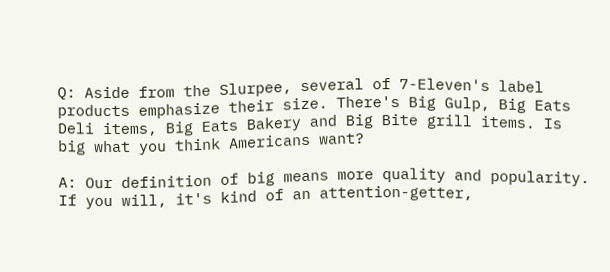Q: Aside from the Slurpee, several of 7-Eleven's label products emphasize their size. There's Big Gulp, Big Eats Deli items, Big Eats Bakery and Big Bite grill items. Is big what you think Americans want?

A: Our definition of big means more quality and popularity. If you will, it's kind of an attention-getter,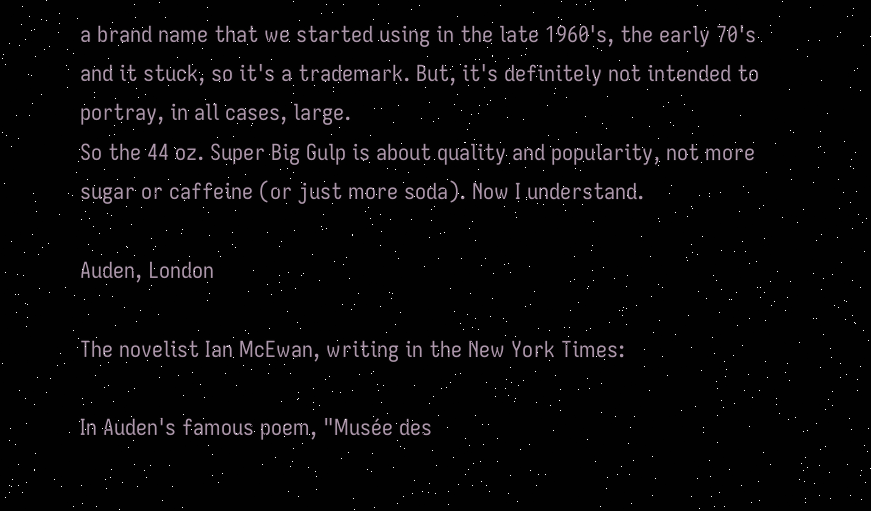a brand name that we started using in the late 1960's, the early 70's and it stuck, so it's a trademark. But, it's definitely not intended to portray, in all cases, large.
So the 44 oz. Super Big Gulp is about quality and popularity, not more sugar or caffeine (or just more soda). Now I understand.

Auden, London

The novelist Ian McEwan, writing in the New York Times:

In Auden's famous poem, "Musée des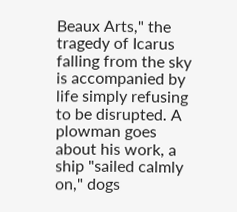Beaux Arts," the tragedy of Icarus falling from the sky is accompanied by life simply refusing to be disrupted. A plowman goes about his work, a ship "sailed calmly on," dogs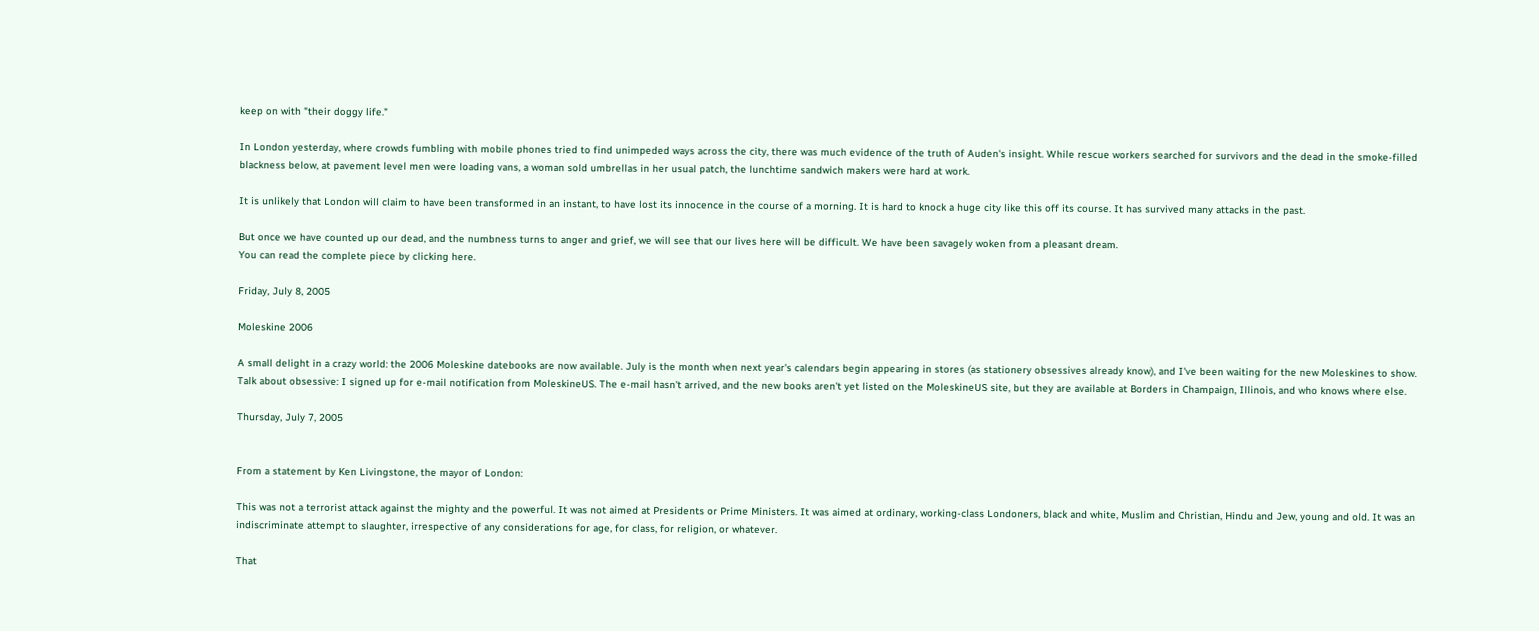keep on with "their doggy life."

In London yesterday, where crowds fumbling with mobile phones tried to find unimpeded ways across the city, there was much evidence of the truth of Auden's insight. While rescue workers searched for survivors and the dead in the smoke-filled blackness below, at pavement level men were loading vans, a woman sold umbrellas in her usual patch, the lunchtime sandwich makers were hard at work.

It is unlikely that London will claim to have been transformed in an instant, to have lost its innocence in the course of a morning. It is hard to knock a huge city like this off its course. It has survived many attacks in the past.

But once we have counted up our dead, and the numbness turns to anger and grief, we will see that our lives here will be difficult. We have been savagely woken from a pleasant dream.
You can read the complete piece by clicking here.

Friday, July 8, 2005

Moleskine 2006

A small delight in a crazy world: the 2006 Moleskine datebooks are now available. July is the month when next year's calendars begin appearing in stores (as stationery obsessives already know), and I've been waiting for the new Moleskines to show. Talk about obsessive: I signed up for e-mail notification from MoleskineUS. The e-mail hasn't arrived, and the new books aren't yet listed on the MoleskineUS site, but they are available at Borders in Champaign, Illinois, and who knows where else.

Thursday, July 7, 2005


From a statement by Ken Livingstone, the mayor of London:

This was not a terrorist attack against the mighty and the powerful. It was not aimed at Presidents or Prime Ministers. It was aimed at ordinary, working-class Londoners, black and white, Muslim and Christian, Hindu and Jew, young and old. It was an indiscriminate attempt to slaughter, irrespective of any considerations for age, for class, for religion, or whatever.

That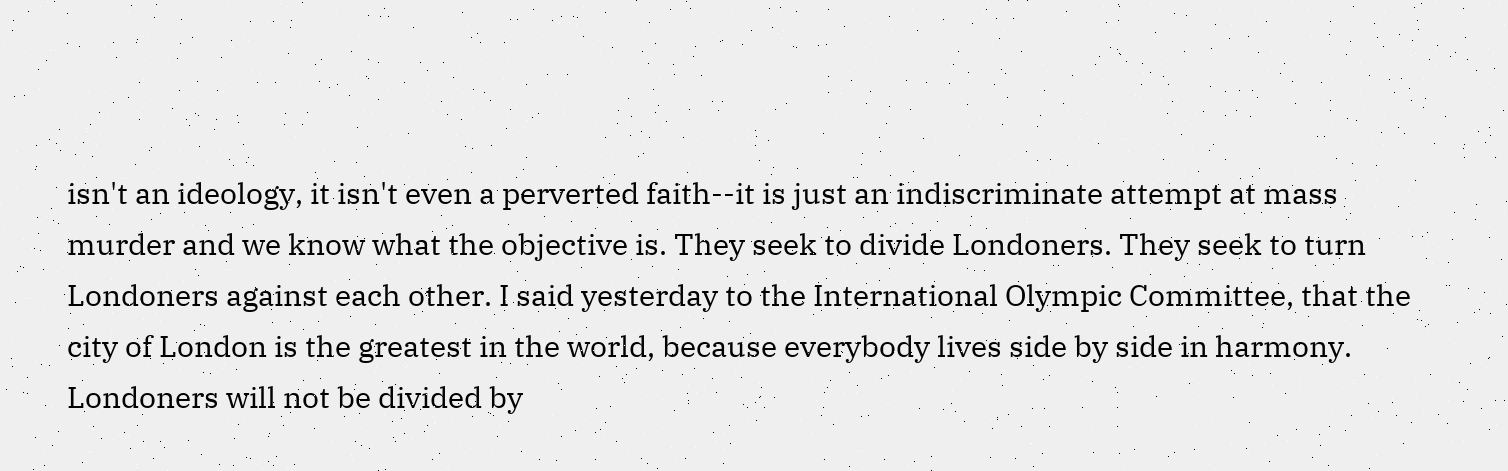isn't an ideology, it isn't even a perverted faith--it is just an indiscriminate attempt at mass murder and we know what the objective is. They seek to divide Londoners. They seek to turn Londoners against each other. I said yesterday to the International Olympic Committee, that the city of London is the greatest in the world, because everybody lives side by side in harmony. Londoners will not be divided by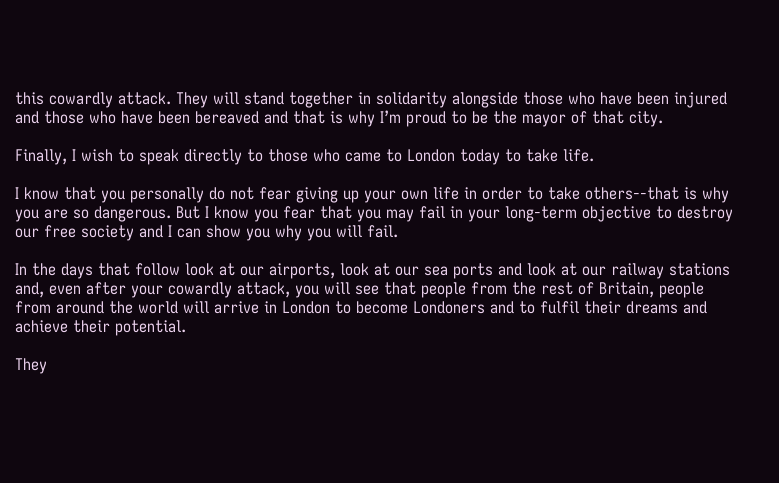this cowardly attack. They will stand together in solidarity alongside those who have been injured and those who have been bereaved and that is why I’m proud to be the mayor of that city.

Finally, I wish to speak directly to those who came to London today to take life.

I know that you personally do not fear giving up your own life in order to take others--that is why you are so dangerous. But I know you fear that you may fail in your long-term objective to destroy our free society and I can show you why you will fail.

In the days that follow look at our airports, look at our sea ports and look at our railway stations and, even after your cowardly attack, you will see that people from the rest of Britain, people from around the world will arrive in London to become Londoners and to fulfil their dreams and achieve their potential.

They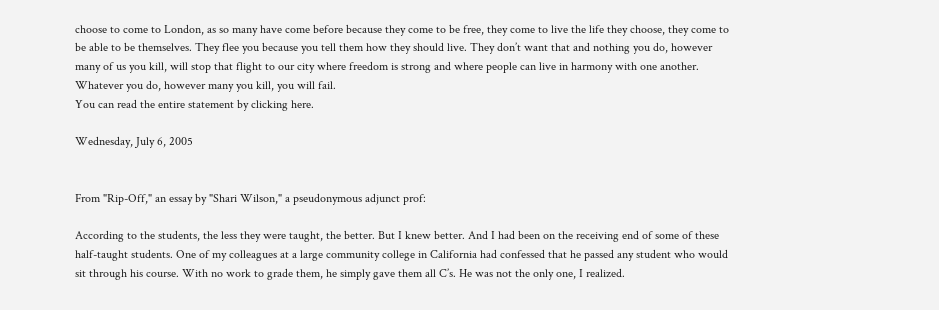choose to come to London, as so many have come before because they come to be free, they come to live the life they choose, they come to be able to be themselves. They flee you because you tell them how they should live. They don’t want that and nothing you do, however many of us you kill, will stop that flight to our city where freedom is strong and where people can live in harmony with one another. Whatever you do, however many you kill, you will fail.
You can read the entire statement by clicking here.

Wednesday, July 6, 2005


From "Rip-Off," an essay by "Shari Wilson," a pseudonymous adjunct prof:

According to the students, the less they were taught, the better. But I knew better. And I had been on the receiving end of some of these half-taught students. One of my colleagues at a large community college in California had confessed that he passed any student who would sit through his course. With no work to grade them, he simply gave them all C’s. He was not the only one, I realized.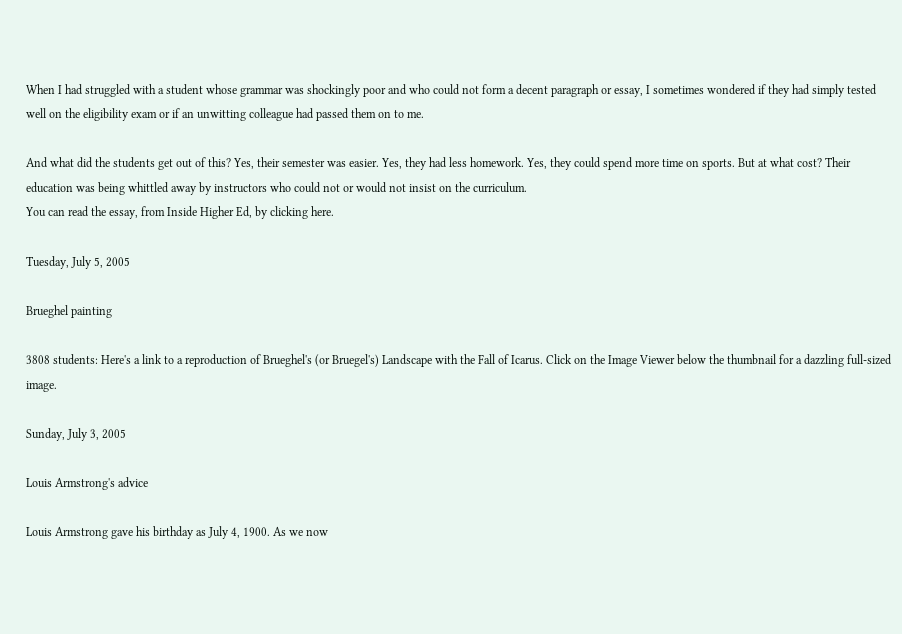When I had struggled with a student whose grammar was shockingly poor and who could not form a decent paragraph or essay, I sometimes wondered if they had simply tested well on the eligibility exam or if an unwitting colleague had passed them on to me.

And what did the students get out of this? Yes, their semester was easier. Yes, they had less homework. Yes, they could spend more time on sports. But at what cost? Their education was being whittled away by instructors who could not or would not insist on the curriculum.
You can read the essay, from Inside Higher Ed, by clicking here.

Tuesday, July 5, 2005

Brueghel painting

3808 students: Here's a link to a reproduction of Brueghel's (or Bruegel's) Landscape with the Fall of Icarus. Click on the Image Viewer below the thumbnail for a dazzling full-sized image.

Sunday, July 3, 2005

Louis Armstrong's advice

Louis Armstrong gave his birthday as July 4, 1900. As we now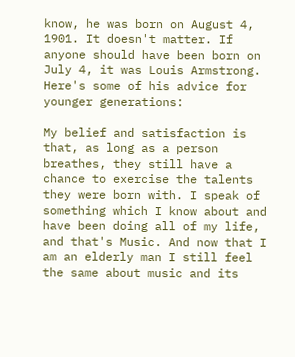know, he was born on August 4, 1901. It doesn't matter. If anyone should have been born on July 4, it was Louis Armstrong. Here's some of his advice for younger generations:

My belief and satisfaction is that, as long as a person breathes, they still have a chance to exercise the talents they were born with. I speak of something which I know about and have been doing all of my life, and that's Music. And now that I am an elderly man I still feel the same about music and its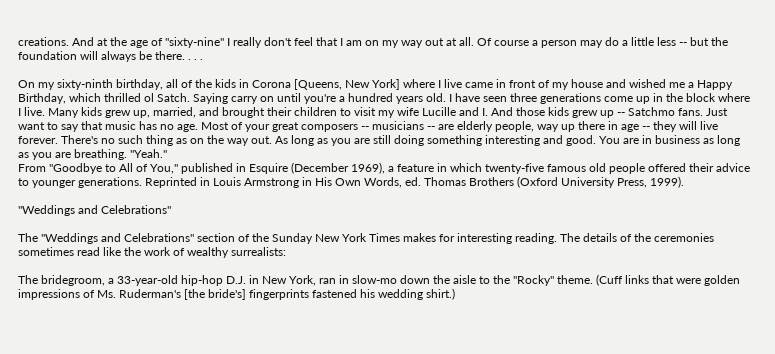creations. And at the age of "sixty-nine" I really don't feel that I am on my way out at all. Of course a person may do a little less -- but the foundation will always be there. . . .

On my sixty-ninth birthday, all of the kids in Corona [Queens, New York] where I live came in front of my house and wished me a Happy Birthday, which thrilled ol Satch. Saying carry on until you're a hundred years old. I have seen three generations come up in the block where I live. Many kids grew up, married, and brought their children to visit my wife Lucille and I. And those kids grew up -- Satchmo fans. Just want to say that music has no age. Most of your great composers -- musicians -- are elderly people, way up there in age -- they will live forever. There's no such thing as on the way out. As long as you are still doing something interesting and good. You are in business as long as you are breathing. "Yeah."
From "Goodbye to All of You," published in Esquire (December 1969), a feature in which twenty-five famous old people offered their advice to younger generations. Reprinted in Louis Armstrong in His Own Words, ed. Thomas Brothers (Oxford University Press, 1999).

"Weddings and Celebrations"

The "Weddings and Celebrations" section of the Sunday New York Times makes for interesting reading. The details of the ceremonies sometimes read like the work of wealthy surrealists:

The bridegroom, a 33-year-old hip-hop D.J. in New York, ran in slow-mo down the aisle to the "Rocky" theme. (Cuff links that were golden impressions of Ms. Ruderman's [the bride's] fingerprints fastened his wedding shirt.)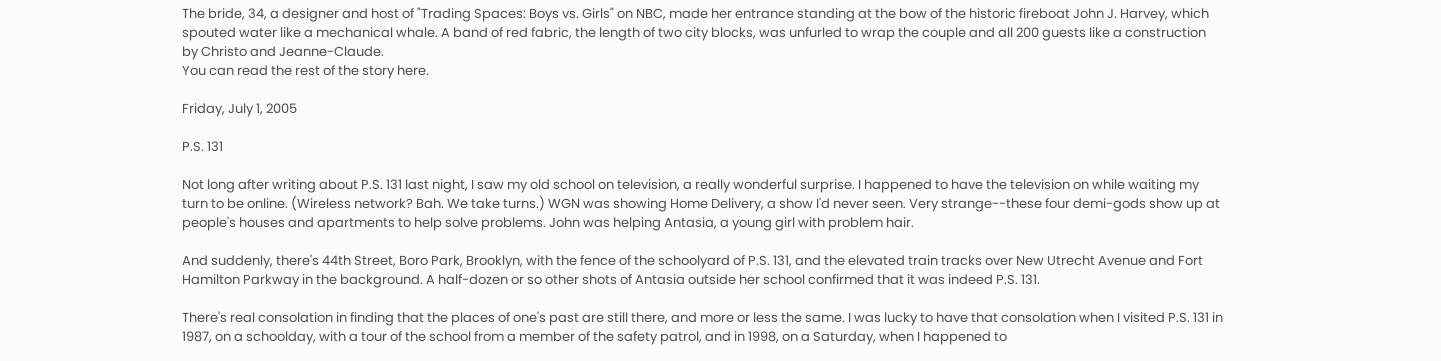The bride, 34, a designer and host of "Trading Spaces: Boys vs. Girls" on NBC, made her entrance standing at the bow of the historic fireboat John J. Harvey, which spouted water like a mechanical whale. A band of red fabric, the length of two city blocks, was unfurled to wrap the couple and all 200 guests like a construction by Christo and Jeanne-Claude.
You can read the rest of the story here.

Friday, July 1, 2005

P.S. 131

Not long after writing about P.S. 131 last night, I saw my old school on television, a really wonderful surprise. I happened to have the television on while waiting my turn to be online. (Wireless network? Bah. We take turns.) WGN was showing Home Delivery, a show I'd never seen. Very strange--these four demi-gods show up at people's houses and apartments to help solve problems. John was helping Antasia, a young girl with problem hair.

And suddenly, there's 44th Street, Boro Park, Brooklyn, with the fence of the schoolyard of P.S. 131, and the elevated train tracks over New Utrecht Avenue and Fort Hamilton Parkway in the background. A half-dozen or so other shots of Antasia outside her school confirmed that it was indeed P.S. 131.

There's real consolation in finding that the places of one's past are still there, and more or less the same. I was lucky to have that consolation when I visited P.S. 131 in 1987, on a schoolday, with a tour of the school from a member of the safety patrol, and in 1998, on a Saturday, when I happened to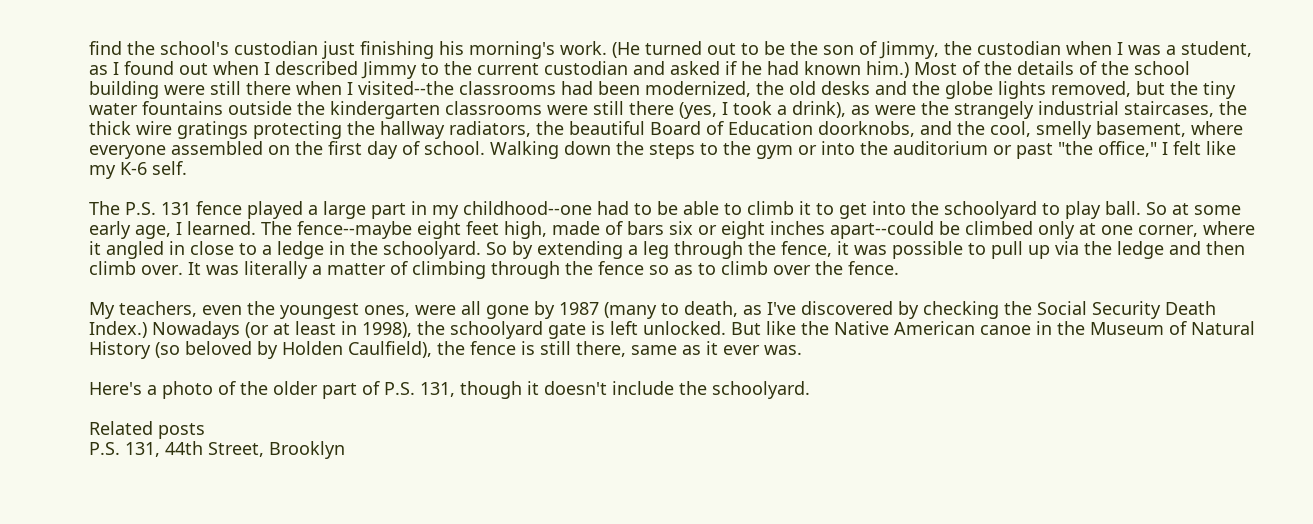find the school's custodian just finishing his morning's work. (He turned out to be the son of Jimmy, the custodian when I was a student, as I found out when I described Jimmy to the current custodian and asked if he had known him.) Most of the details of the school building were still there when I visited--the classrooms had been modernized, the old desks and the globe lights removed, but the tiny water fountains outside the kindergarten classrooms were still there (yes, I took a drink), as were the strangely industrial staircases, the thick wire gratings protecting the hallway radiators, the beautiful Board of Education doorknobs, and the cool, smelly basement, where everyone assembled on the first day of school. Walking down the steps to the gym or into the auditorium or past "the office," I felt like my K-6 self.

The P.S. 131 fence played a large part in my childhood--one had to be able to climb it to get into the schoolyard to play ball. So at some early age, I learned. The fence--maybe eight feet high, made of bars six or eight inches apart--could be climbed only at one corner, where it angled in close to a ledge in the schoolyard. So by extending a leg through the fence, it was possible to pull up via the ledge and then climb over. It was literally a matter of climbing through the fence so as to climb over the fence.

My teachers, even the youngest ones, were all gone by 1987 (many to death, as I've discovered by checking the Social Security Death Index.) Nowadays (or at least in 1998), the schoolyard gate is left unlocked. But like the Native American canoe in the Museum of Natural History (so beloved by Holden Caulfield), the fence is still there, same as it ever was.

Here's a photo of the older part of P.S. 131, though it doesn't include the schoolyard.

Related posts
P.S. 131, 44th Street, Brooklyn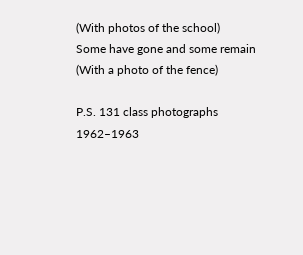(With photos of the school)
Some have gone and some remain (With a photo of the fence)

P.S. 131 class photographs
1962–1963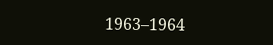1963–1964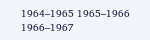1964–1965 1965–1966 1966–1967